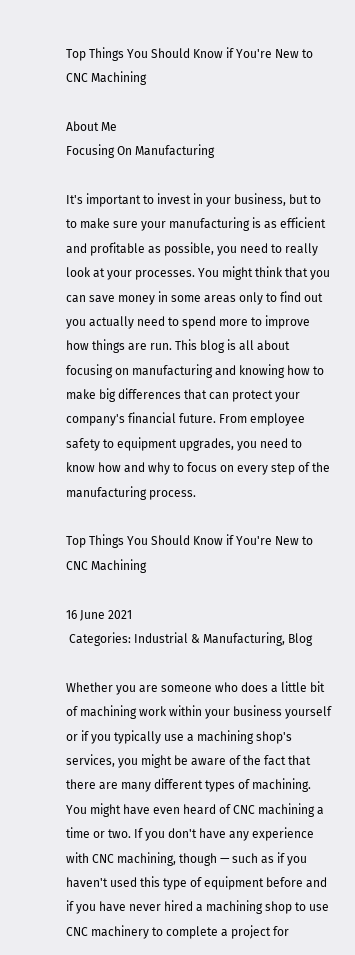Top Things You Should Know if You're New to CNC Machining

About Me
Focusing On Manufacturing

It's important to invest in your business, but to to make sure your manufacturing is as efficient and profitable as possible, you need to really look at your processes. You might think that you can save money in some areas only to find out you actually need to spend more to improve how things are run. This blog is all about focusing on manufacturing and knowing how to make big differences that can protect your company's financial future. From employee safety to equipment upgrades, you need to know how and why to focus on every step of the manufacturing process.

Top Things You Should Know if You're New to CNC Machining

16 June 2021
 Categories: Industrial & Manufacturing, Blog

Whether you are someone who does a little bit of machining work within your business yourself or if you typically use a machining shop's services, you might be aware of the fact that there are many different types of machining. You might have even heard of CNC machining a time or two. If you don't have any experience with CNC machining, though — such as if you haven't used this type of equipment before and if you have never hired a machining shop to use CNC machinery to complete a project for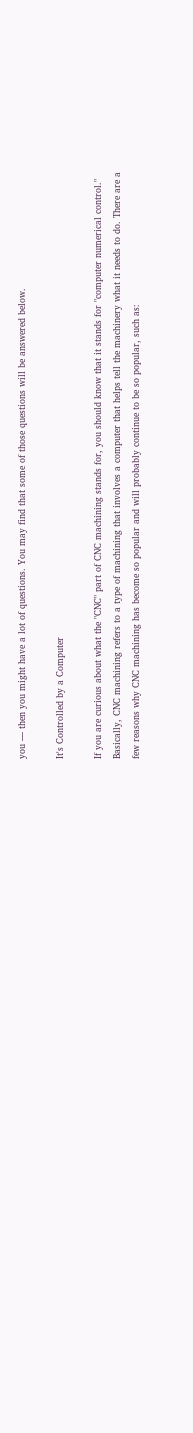you — then you might have a lot of questions. You may find that some of those questions will be answered below.

It's Controlled by a Computer

If you are curious about what the "CNC" part of CNC machining stands for, you should know that it stands for "computer numerical control." Basically, CNC machining refers to a type of machining that involves a computer that helps tell the machinery what it needs to do. There are a few reasons why CNC machining has become so popular and will probably continue to be so popular, such as: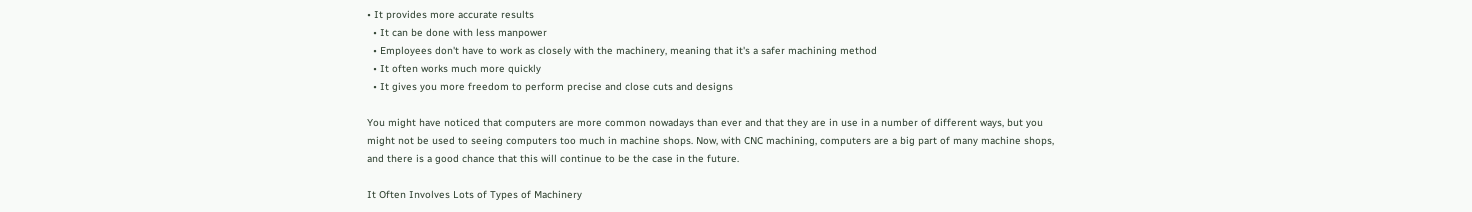• It provides more accurate results
  • It can be done with less manpower
  • Employees don't have to work as closely with the machinery, meaning that it's a safer machining method
  • It often works much more quickly
  • It gives you more freedom to perform precise and close cuts and designs

You might have noticed that computers are more common nowadays than ever and that they are in use in a number of different ways, but you might not be used to seeing computers too much in machine shops. Now, with CNC machining, computers are a big part of many machine shops, and there is a good chance that this will continue to be the case in the future.

It Often Involves Lots of Types of Machinery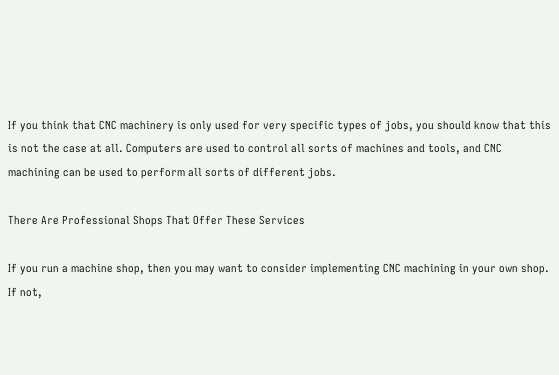If you think that CNC machinery is only used for very specific types of jobs, you should know that this is not the case at all. Computers are used to control all sorts of machines and tools, and CNC machining can be used to perform all sorts of different jobs.

There Are Professional Shops That Offer These Services

If you run a machine shop, then you may want to consider implementing CNC machining in your own shop. If not,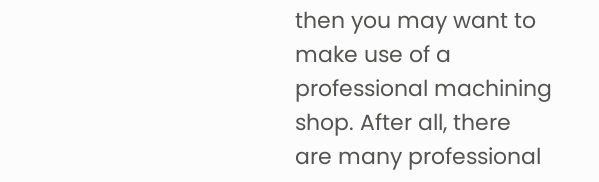then you may want to make use of a professional machining shop. After all, there are many professional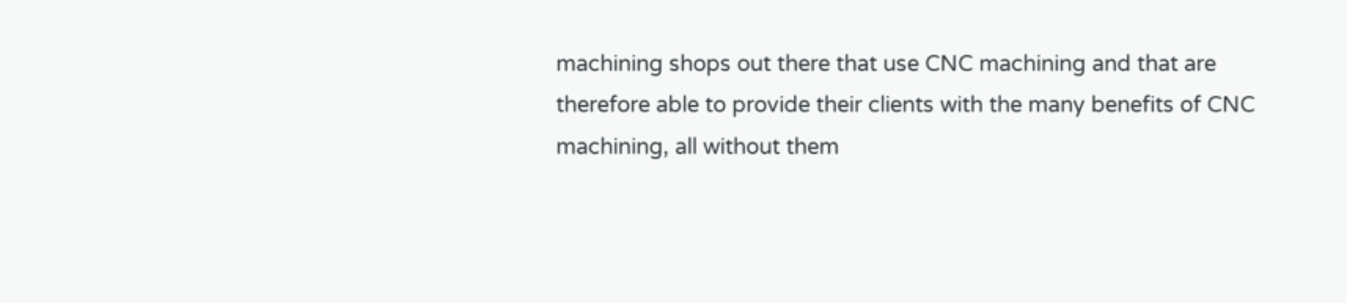machining shops out there that use CNC machining and that are therefore able to provide their clients with the many benefits of CNC machining, all without them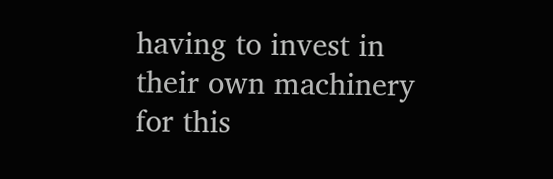having to invest in their own machinery for this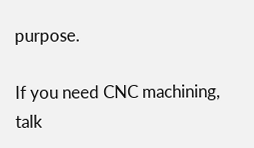purpose.

If you need CNC machining, talk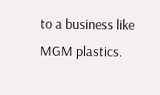to a business like MGM plastics.